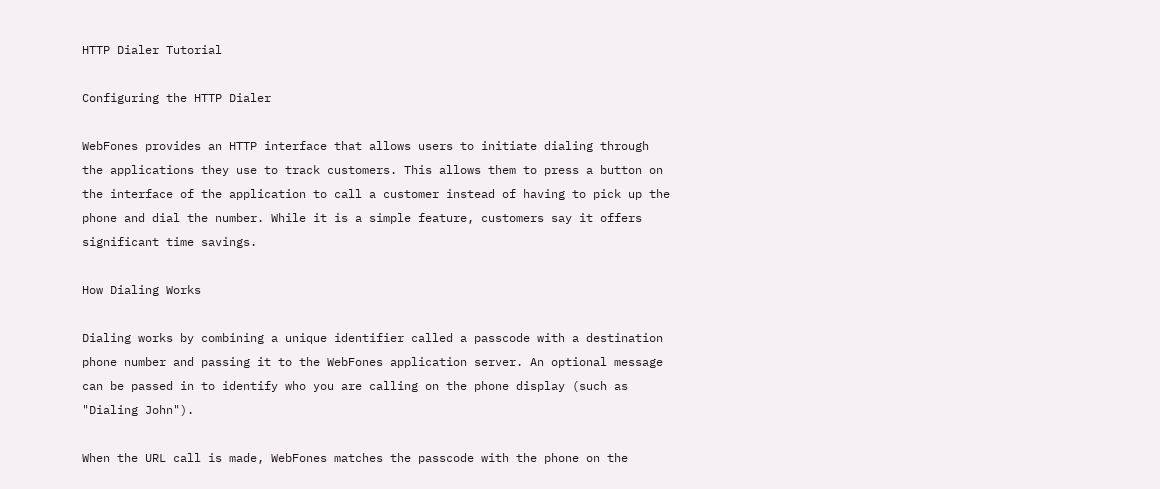HTTP Dialer Tutorial

Configuring the HTTP Dialer

WebFones provides an HTTP interface that allows users to initiate dialing through the applications they use to track customers. This allows them to press a button on the interface of the application to call a customer instead of having to pick up the phone and dial the number. While it is a simple feature, customers say it offers significant time savings.

How Dialing Works

Dialing works by combining a unique identifier called a passcode with a destination phone number and passing it to the WebFones application server. An optional message can be passed in to identify who you are calling on the phone display (such as "Dialing John").

When the URL call is made, WebFones matches the passcode with the phone on the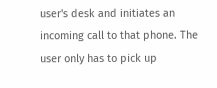user's desk and initiates an incoming call to that phone. The user only has to pick up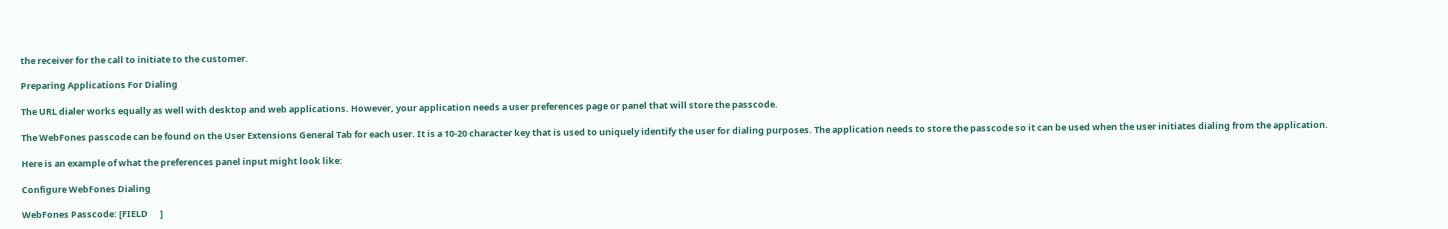the receiver for the call to initiate to the customer.

Preparing Applications For Dialing

The URL dialer works equally as well with desktop and web applications. However, your application needs a user preferences page or panel that will store the passcode.

The WebFones passcode can be found on the User Extensions General Tab for each user. It is a 10-20 character key that is used to uniquely identify the user for dialing purposes. The application needs to store the passcode so it can be used when the user initiates dialing from the application.

Here is an example of what the preferences panel input might look like:

Configure WebFones Dialing

WebFones Passcode: [FIELD      ]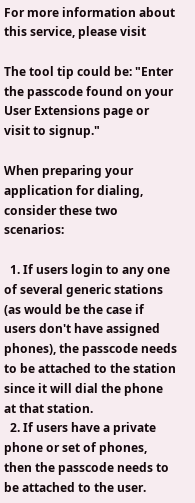For more information about this service, please visit

The tool tip could be: "Enter the passcode found on your User Extensions page or visit to signup."

When preparing your application for dialing, consider these two scenarios:

  1. If users login to any one of several generic stations (as would be the case if users don't have assigned phones), the passcode needs to be attached to the station since it will dial the phone at that station.
  2. If users have a private phone or set of phones, then the passcode needs to be attached to the user.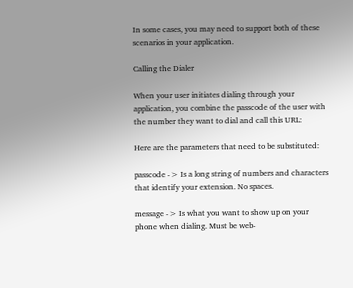In some cases, you may need to support both of these scenarios in your application.

Calling the Dialer

When your user initiates dialing through your application, you combine the passcode of the user with the number they want to dial and call this URL:

Here are the parameters that need to be substituted:

passcode -> Is a long string of numbers and characters that identify your extension. No spaces.

message -> Is what you want to show up on your phone when dialing. Must be web-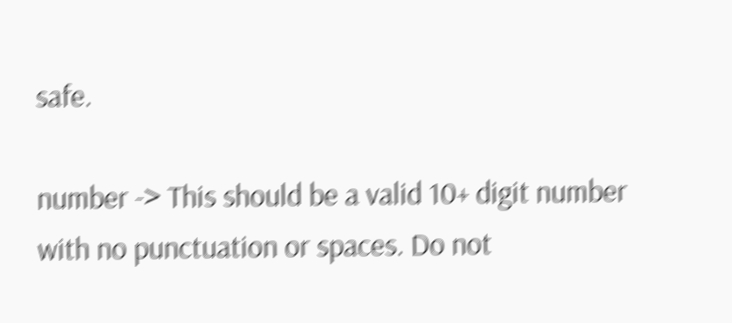safe.

number -> This should be a valid 10+ digit number with no punctuation or spaces. Do not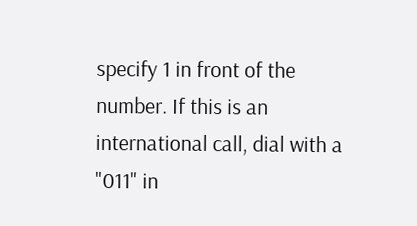specify 1 in front of the number. If this is an international call, dial with a "011" in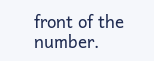front of the number.